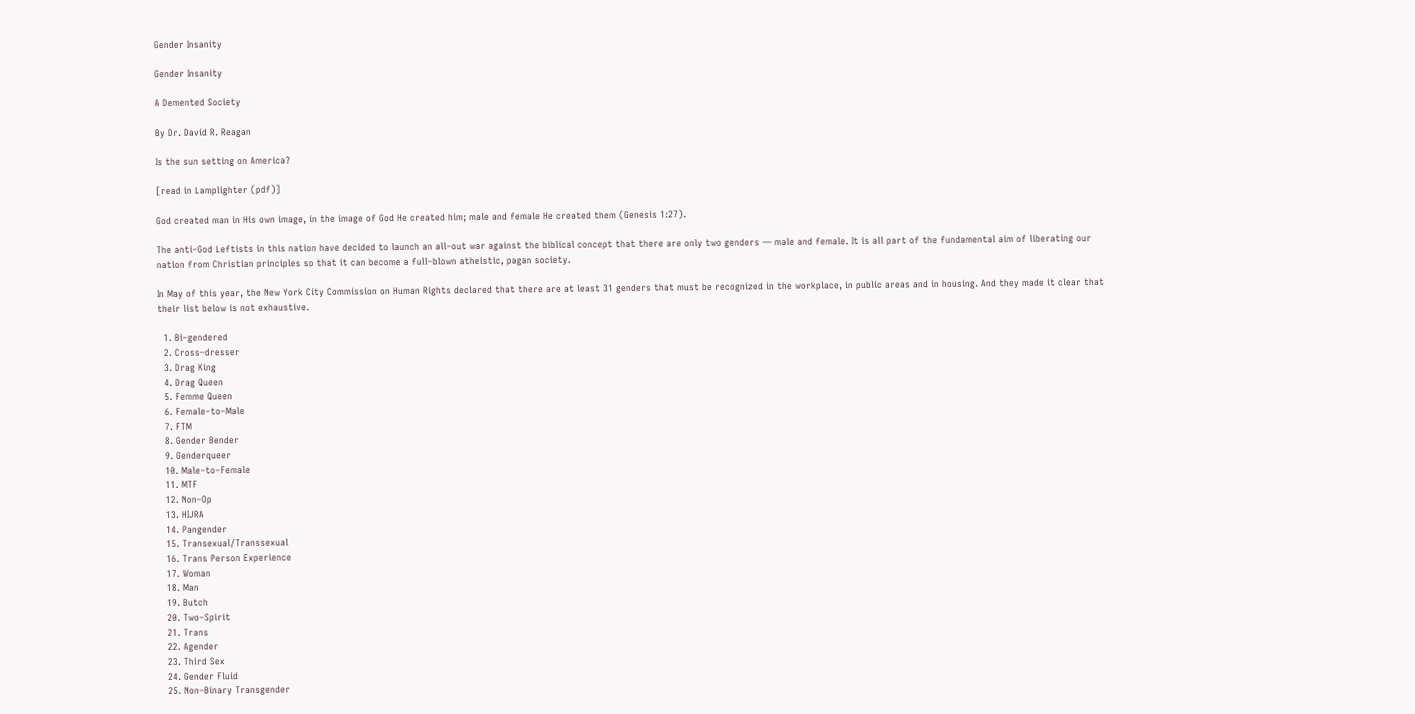Gender Insanity

Gender Insanity

A Demented Society

By Dr. David R. Reagan

Is the sun setting on America?

[read in Lamplighter (pdf)]

God created man in His own image, in the image of God He created him; male and female He created them (Genesis 1:27).

The anti–God Leftists in this nation have decided to launch an all–out war against the biblical concept that there are only two genders — male and female. It is all part of the fundamental aim of liberating our nation from Christian principles so that it can become a full–blown atheistic, pagan society.

In May of this year, the New York City Commission on Human Rights declared that there are at least 31 genders that must be recognized in the workplace, in public areas and in housing. And they made it clear that their list below is not exhaustive.

  1. Bi–gendered
  2. Cross–dresser
  3. Drag King
  4. Drag Queen
  5. Femme Queen
  6. Female–to–Male
  7. FTM
  8. Gender Bender
  9. Genderqueer
  10. Male–to–Female
  11. MTF
  12. Non–Op
  13. HIJRA
  14. Pangender
  15. Transexual/Transsexual
  16. Trans Person Experience
  17. Woman
  18. Man
  19. Butch
  20. Two–Spirit
  21. Trans
  22. Agender
  23. Third Sex
  24. Gender Fluid
  25. Non–Binary Transgender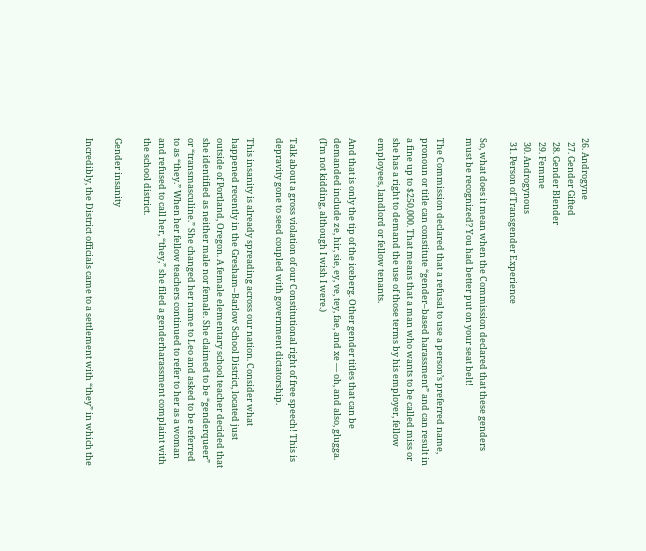26. Androgyne
  27. Gender Gifted
  28. Gender Blender
  29. Femme
  30. Androgynous
  31. Person of Transgender Experience

So, what does it mean when the Commission declared that these genders must be recognized? You had better put on your seat belt!

The Commission declared that a refusal to use a person’s preferred name, pronoun or title can constitute “gender–based harassment” and can result in a fine up to $250,000. That means that a man who wants to be called miss or she has a right to demand the use of those terms by his employer, fellow employees, landlord or fellow tenants.

And that is only the tip of the iceberg. Other gender titles that can be demanded include ze, hir, sie, ey, ve, tey, fae, and xe — oh, and also, glugga. (I’m not kidding, although I wish I were.)

Talk about a gross violation of our Constitutional right of free speech! This is depravity gone to seed coupled with government dictatorship.

This insanity is already spreading across our nation. Consider what happened recently in the Gresham–Barlow School District, located just outside of Portland, Oregon. A female elementary school teacher decided that she identified as neither male nor female. She claimed to be “genderqueer” or “transmasculine.” She changed her name to Leo and asked to be referred to as “they.” When her fellow teachers continued to refer to her as a woman and refused to call her, “they,” she filed a genderharassment complaint with the school district.

Gender insanity

Incredibly, the District officials came to a settlement with “they” in which the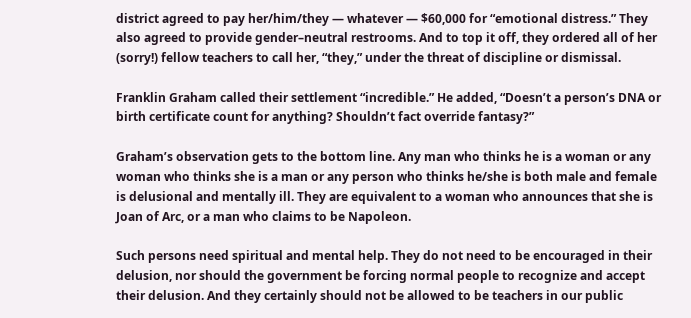district agreed to pay her/him/they — whatever — $60,000 for “emotional distress.” They also agreed to provide gender–neutral restrooms. And to top it off, they ordered all of her (sorry!) fellow teachers to call her, “they,” under the threat of discipline or dismissal.

Franklin Graham called their settlement “incredible.” He added, “Doesn’t a person’s DNA or birth certificate count for anything? Shouldn’t fact override fantasy?”

Graham’s observation gets to the bottom line. Any man who thinks he is a woman or any woman who thinks she is a man or any person who thinks he/she is both male and female is delusional and mentally ill. They are equivalent to a woman who announces that she is Joan of Arc, or a man who claims to be Napoleon.

Such persons need spiritual and mental help. They do not need to be encouraged in their delusion, nor should the government be forcing normal people to recognize and accept their delusion. And they certainly should not be allowed to be teachers in our public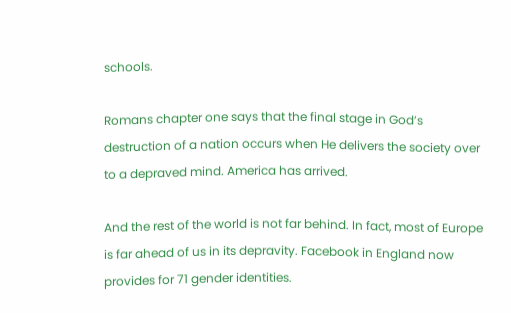schools.

Romans chapter one says that the final stage in God’s destruction of a nation occurs when He delivers the society over to a depraved mind. America has arrived.

And the rest of the world is not far behind. In fact, most of Europe is far ahead of us in its depravity. Facebook in England now provides for 71 gender identities.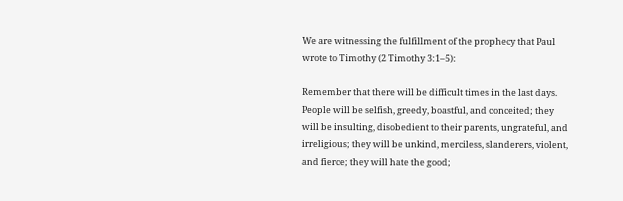We are witnessing the fulfillment of the prophecy that Paul wrote to Timothy (2 Timothy 3:1–5):

Remember that there will be difficult times in the last days. People will be selfish, greedy, boastful, and conceited; they will be insulting, disobedient to their parents, ungrateful, and irreligious; they will be unkind, merciless, slanderers, violent, and fierce; they will hate the good;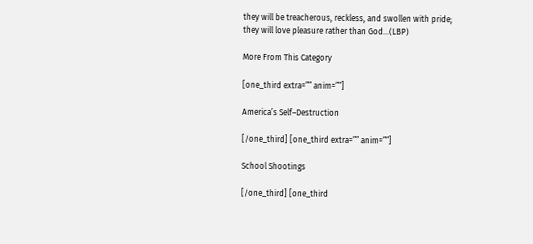they will be treacherous, reckless, and swollen with pride; they will love pleasure rather than God…(LBP)

More From This Category

[one_third extra=”” anim=””]

America’s Self–Destruction

[/one_third] [one_third extra=”” anim=””]

School Shootings

[/one_third] [one_third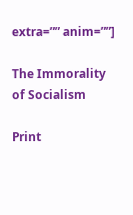extra=”” anim=””]

The Immorality of Socialism

Print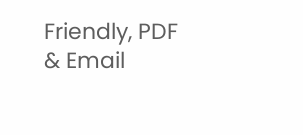Friendly, PDF & Email